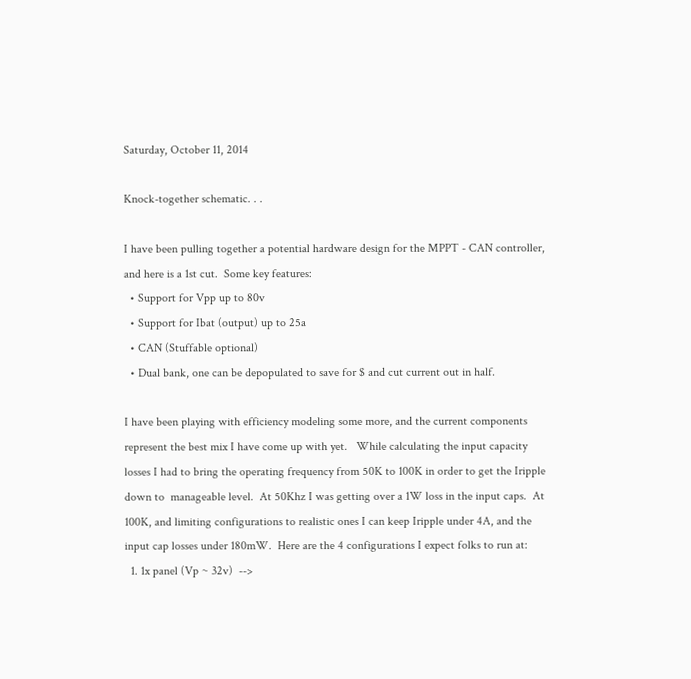Saturday, October 11, 2014

Knock-together schematic. . .

I have been pulling together a potential hardware design for the MPPT - CAN controller, and here is a 1st cut.  Some key features:
  • Support for Vpp up to 80v
  • Support for Ibat (output) up to 25a
  • CAN (Stuffable optional)
  • Dual bank, one can be depopulated to save for $ and cut current out in half.

I have been playing with efficiency modeling some more, and the current components represent the best mix I have come up with yet.   While calculating the input capacity losses I had to bring the operating frequency from 50K to 100K in order to get the Iripple down to  manageable level.  At 50Khz I was getting over a 1W loss in the input caps.  At 100K, and limiting configurations to realistic ones I can keep Iripple under 4A, and the input cap losses under 180mW.  Here are the 4 configurations I expect folks to run at:
  1. 1x panel (Vp ~ 32v)  -->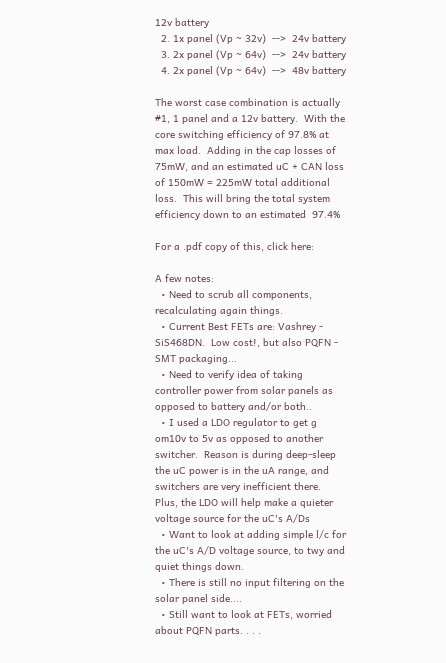12v battery
  2. 1x panel (Vp ~ 32v)  -->  24v battery
  3. 2x panel (Vp ~ 64v)  -->  24v battery
  4. 2x panel (Vp ~ 64v)  -->  48v battery

The worst case combination is actually #1, 1 panel and a 12v battery.  With the core switching efficiency of 97.8% at max load.  Adding in the cap losses of  75mW, and an estimated uC + CAN loss of 150mW = 225mW total additional loss.  This will bring the total system efficiency down to an estimated  97.4%

For a .pdf copy of this, click here:

A few notes:
  • Need to scrub all components, recalculating again things.
  • Current Best FETs are: Vashrey - SiS468DN.  Low cost!, but also PQFN - SMT packaging...
  • Need to verify idea of taking controller power from solar panels as opposed to battery and/or both..
  • I used a LDO regulator to get g om10v to 5v as opposed to another switcher.  Reason is during deep-sleep the uC power is in the uA range, and switchers are very inefficient there.  Plus, the LDO will help make a quieter voltage source for the uC's A/Ds
  • Want to look at adding simple l/c for the uC's A/D voltage source, to twy and quiet things down.
  • There is still no input filtering on the solar panel side....
  • Still want to look at FETs, worried about PQFN parts. . . .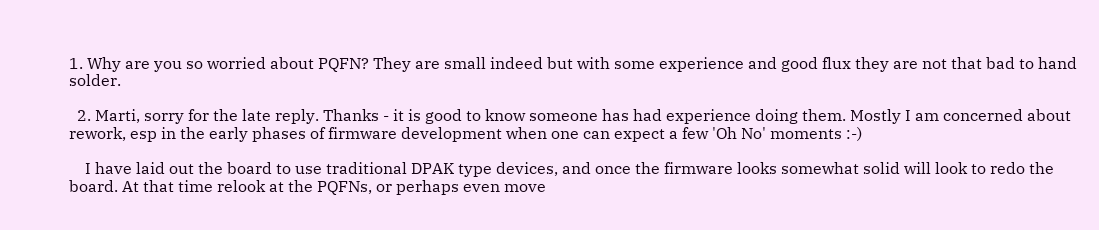1. Why are you so worried about PQFN? They are small indeed but with some experience and good flux they are not that bad to hand solder.

  2. Marti, sorry for the late reply. Thanks - it is good to know someone has had experience doing them. Mostly I am concerned about rework, esp in the early phases of firmware development when one can expect a few 'Oh No' moments :-)

    I have laid out the board to use traditional DPAK type devices, and once the firmware looks somewhat solid will look to redo the board. At that time relook at the PQFNs, or perhaps even move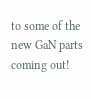to some of the new GaN parts coming out!